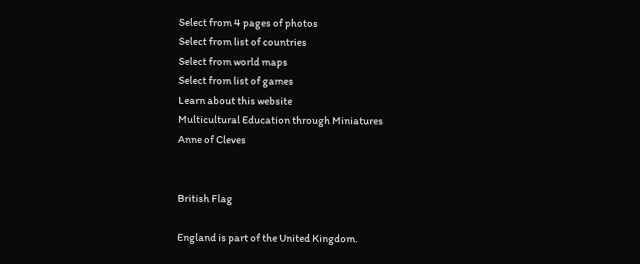Select from 4 pages of photos
Select from list of countries
Select from world maps
Select from list of games
Learn about this website
Multicultural Education through Miniatures
Anne of Cleves


British Flag

England is part of the United Kingdom.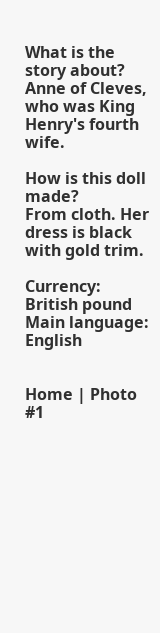What is the story about?
Anne of Cleves, who was King Henry's fourth wife.

How is this doll made?
From cloth. Her dress is black with gold trim.

Currency: British pound
Main language:  English


Home | Photo #1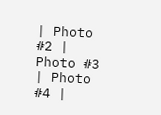| Photo #2 | Photo #3 | Photo #4 |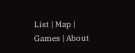List | Map | Games | About